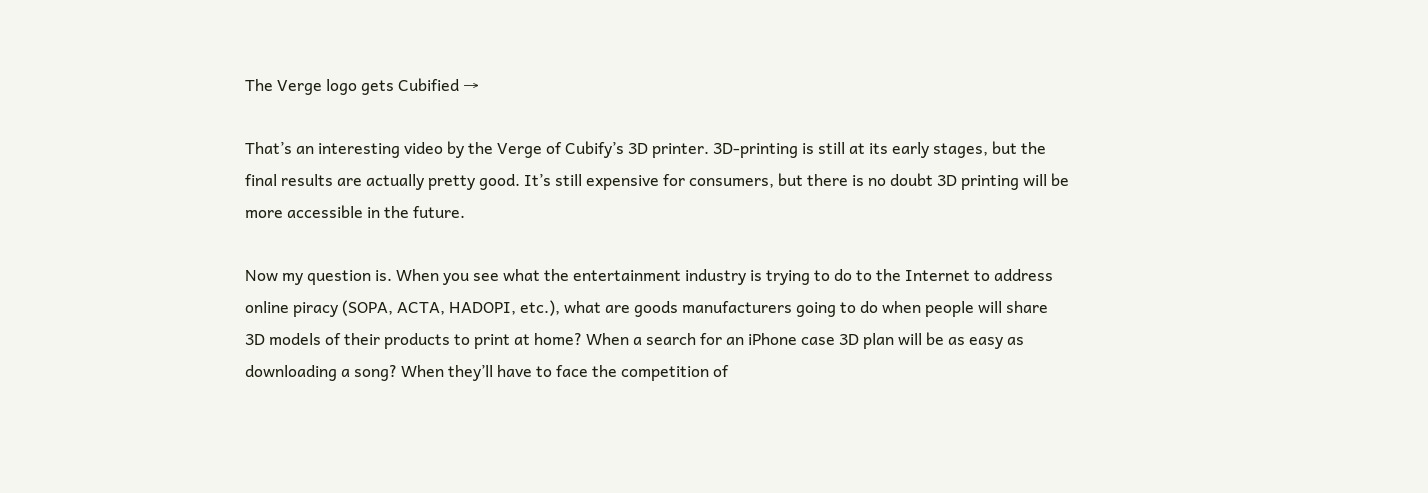The Verge logo gets Cubified →

That’s an interesting video by the Verge of Cubify’s 3D printer. 3D-printing is still at its early stages, but the final results are actually pretty good. It’s still expensive for consumers, but there is no doubt 3D printing will be more accessible in the future.

Now my question is. When you see what the entertainment industry is trying to do to the Internet to address online piracy (SOPA, ACTA, HADOPI, etc.), what are goods manufacturers going to do when people will share 3D models of their products to print at home? When a search for an iPhone case 3D plan will be as easy as downloading a song? When they’ll have to face the competition of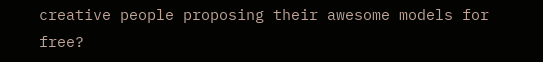creative people proposing their awesome models for free?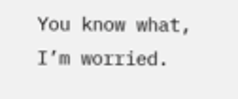You know what, I’m worried.